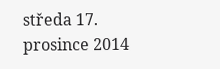středa 17. prosince 2014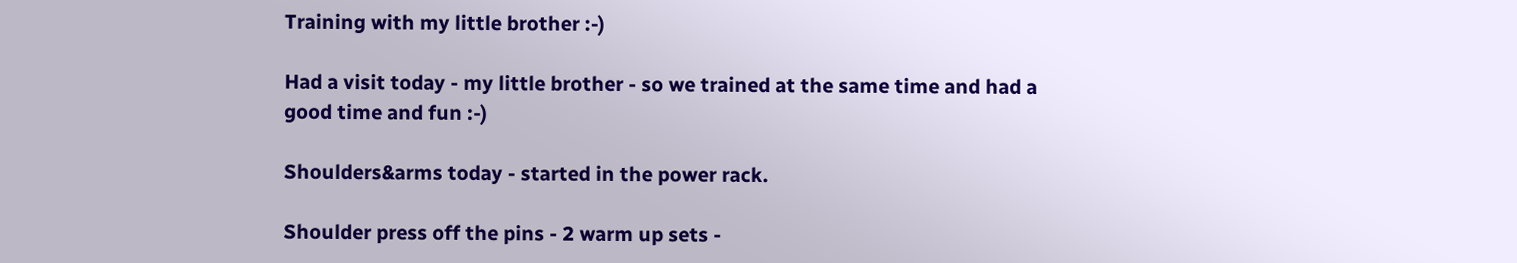Training with my little brother :-)

Had a visit today - my little brother - so we trained at the same time and had a good time and fun :-)

Shoulders&arms today - started in the power rack.

Shoulder press off the pins - 2 warm up sets -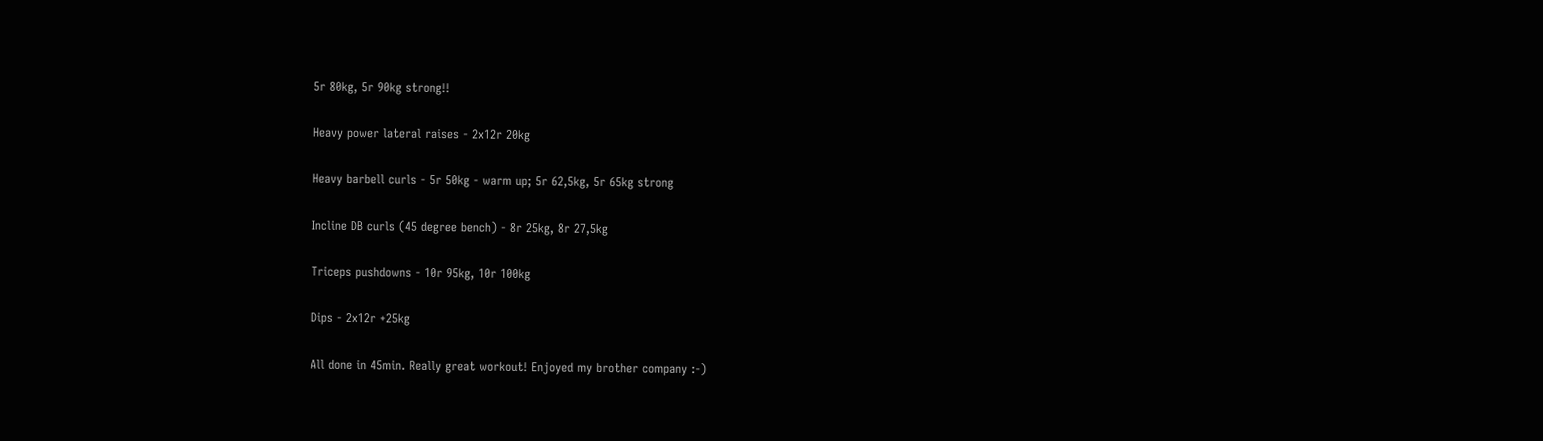5r 80kg, 5r 90kg strong!!

Heavy power lateral raises - 2x12r 20kg

Heavy barbell curls - 5r 50kg - warm up; 5r 62,5kg, 5r 65kg strong

Incline DB curls (45 degree bench) - 8r 25kg, 8r 27,5kg

Triceps pushdowns - 10r 95kg, 10r 100kg

Dips - 2x12r +25kg

All done in 45min. Really great workout! Enjoyed my brother company :-)